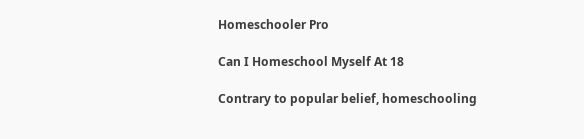Homeschooler Pro

Can I Homeschool Myself At 18

Contrary to popular belief, homeschooling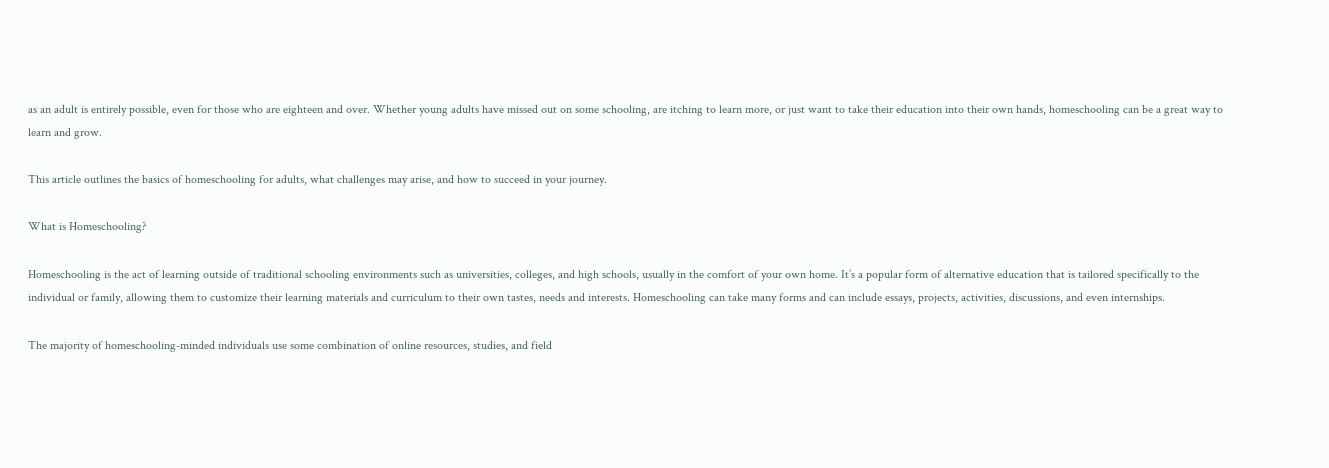as an adult is entirely possible, even for those who are eighteen and over. Whether young adults have missed out on some schooling, are itching to learn more, or just want to take their education into their own hands, homeschooling can be a great way to learn and grow.

This article outlines the basics of homeschooling for adults, what challenges may arise, and how to succeed in your journey.

What is Homeschooling?

Homeschooling is the act of learning outside of traditional schooling environments such as universities, colleges, and high schools, usually in the comfort of your own home. It’s a popular form of alternative education that is tailored specifically to the individual or family, allowing them to customize their learning materials and curriculum to their own tastes, needs and interests. Homeschooling can take many forms and can include essays, projects, activities, discussions, and even internships.

The majority of homeschooling-minded individuals use some combination of online resources, studies, and field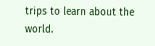trips to learn about the world.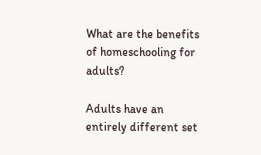What are the benefits of homeschooling for adults?

Adults have an entirely different set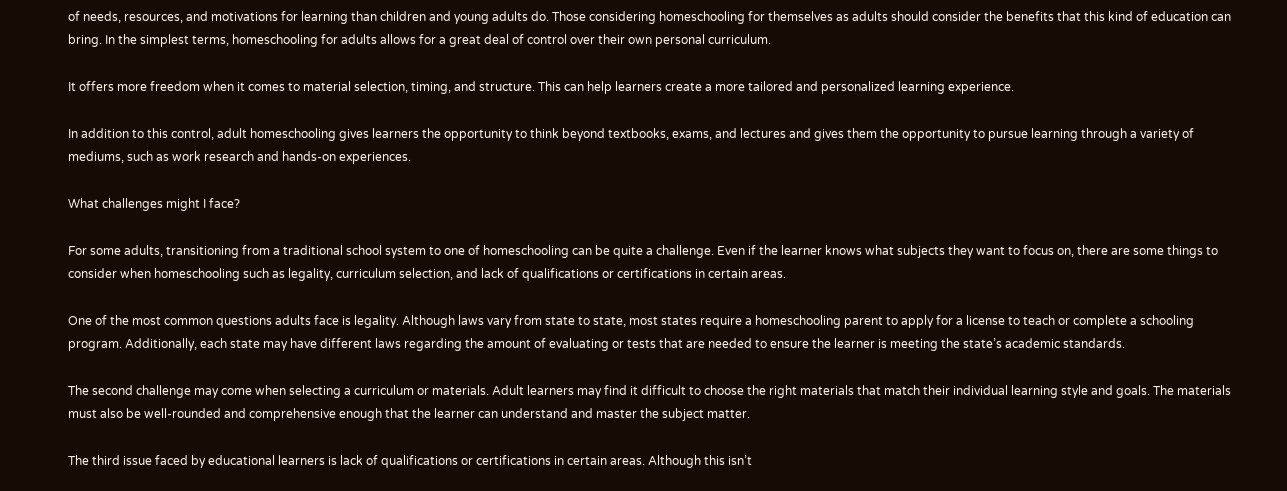of needs, resources, and motivations for learning than children and young adults do. Those considering homeschooling for themselves as adults should consider the benefits that this kind of education can bring. In the simplest terms, homeschooling for adults allows for a great deal of control over their own personal curriculum.

It offers more freedom when it comes to material selection, timing, and structure. This can help learners create a more tailored and personalized learning experience.

In addition to this control, adult homeschooling gives learners the opportunity to think beyond textbooks, exams, and lectures and gives them the opportunity to pursue learning through a variety of mediums, such as work research and hands-on experiences.

What challenges might I face?

For some adults, transitioning from a traditional school system to one of homeschooling can be quite a challenge. Even if the learner knows what subjects they want to focus on, there are some things to consider when homeschooling such as legality, curriculum selection, and lack of qualifications or certifications in certain areas.

One of the most common questions adults face is legality. Although laws vary from state to state, most states require a homeschooling parent to apply for a license to teach or complete a schooling program. Additionally, each state may have different laws regarding the amount of evaluating or tests that are needed to ensure the learner is meeting the state’s academic standards.

The second challenge may come when selecting a curriculum or materials. Adult learners may find it difficult to choose the right materials that match their individual learning style and goals. The materials must also be well-rounded and comprehensive enough that the learner can understand and master the subject matter.

The third issue faced by educational learners is lack of qualifications or certifications in certain areas. Although this isn’t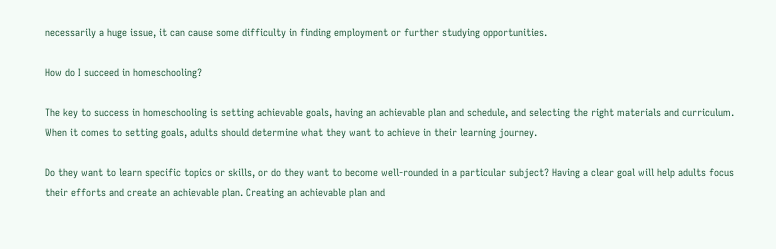necessarily a huge issue, it can cause some difficulty in finding employment or further studying opportunities.

How do I succeed in homeschooling?

The key to success in homeschooling is setting achievable goals, having an achievable plan and schedule, and selecting the right materials and curriculum. When it comes to setting goals, adults should determine what they want to achieve in their learning journey.

Do they want to learn specific topics or skills, or do they want to become well-rounded in a particular subject? Having a clear goal will help adults focus their efforts and create an achievable plan. Creating an achievable plan and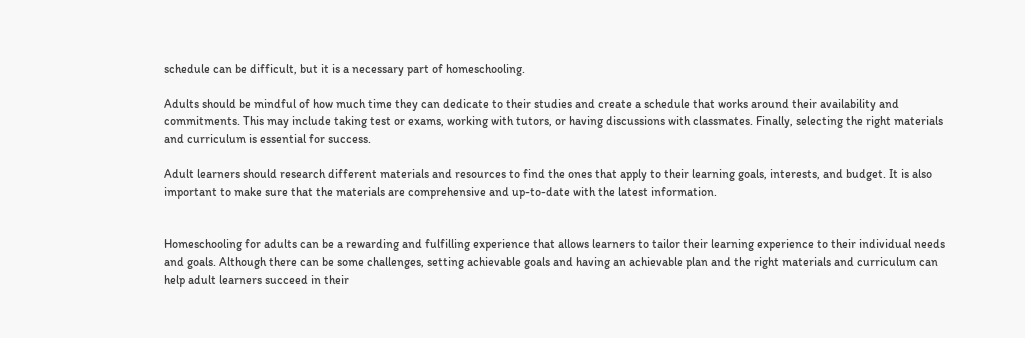schedule can be difficult, but it is a necessary part of homeschooling.

Adults should be mindful of how much time they can dedicate to their studies and create a schedule that works around their availability and commitments. This may include taking test or exams, working with tutors, or having discussions with classmates. Finally, selecting the right materials and curriculum is essential for success.

Adult learners should research different materials and resources to find the ones that apply to their learning goals, interests, and budget. It is also important to make sure that the materials are comprehensive and up-to-date with the latest information.


Homeschooling for adults can be a rewarding and fulfilling experience that allows learners to tailor their learning experience to their individual needs and goals. Although there can be some challenges, setting achievable goals and having an achievable plan and the right materials and curriculum can help adult learners succeed in their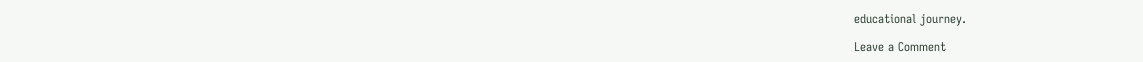educational journey.

Leave a Comment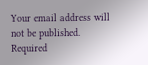Your email address will not be published. Required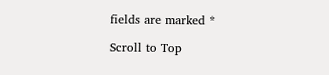fields are marked *

Scroll to Top